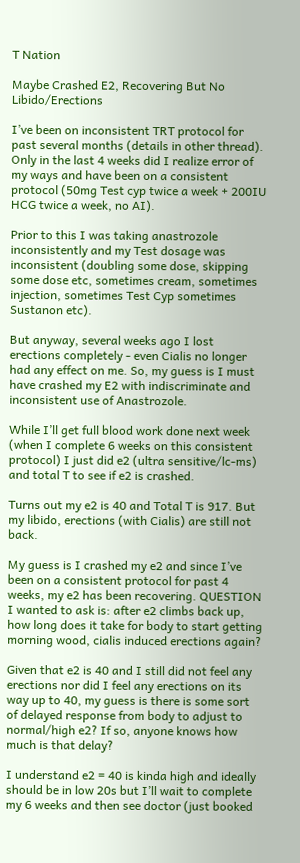T Nation

Maybe Crashed E2, Recovering But No Libido/Erections

I’ve been on inconsistent TRT protocol for past several months (details in other thread). Only in the last 4 weeks did I realize error of my ways and have been on a consistent protocol (50mg Test cyp twice a week + 200IU HCG twice a week, no AI).

Prior to this I was taking anastrozole inconsistently and my Test dosage was inconsistent (doubling some dose, skipping some dose etc, sometimes cream, sometimes injection, sometimes Test Cyp sometimes Sustanon etc).

But anyway, several weeks ago I lost erections completely - even Cialis no longer had any effect on me. So, my guess is I must have crashed my E2 with indiscriminate and inconsistent use of Anastrozole.

While I’ll get full blood work done next week (when I complete 6 weeks on this consistent protocol) I just did e2 (ultra sensitive/lc-ms) and total T to see if e2 is crashed.

Turns out my e2 is 40 and Total T is 917. But my libido, erections (with Cialis) are still not back.

My guess is I crashed my e2 and since I’ve been on a consistent protocol for past 4 weeks, my e2 has been recovering. QUESTION I wanted to ask is: after e2 climbs back up, how long does it take for body to start getting morning wood, cialis induced erections again?

Given that e2 is 40 and I still did not feel any erections nor did I feel any erections on its way up to 40, my guess is there is some sort of delayed response from body to adjust to normal/high e2? If so, anyone knows how much is that delay?

I understand e2 = 40 is kinda high and ideally should be in low 20s but I’ll wait to complete my 6 weeks and then see doctor (just booked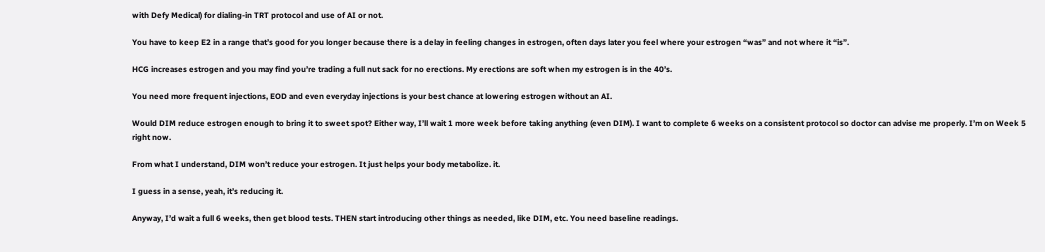with Defy Medical) for dialing-in TRT protocol and use of AI or not.

You have to keep E2 in a range that’s good for you longer because there is a delay in feeling changes in estrogen, often days later you feel where your estrogen “was” and not where it “is”.

HCG increases estrogen and you may find you’re trading a full nut sack for no erections. My erections are soft when my estrogen is in the 40’s.

You need more frequent injections, EOD and even everyday injections is your best chance at lowering estrogen without an AI.

Would DIM reduce estrogen enough to bring it to sweet spot? Either way, I’ll wait 1 more week before taking anything (even DIM). I want to complete 6 weeks on a consistent protocol so doctor can advise me properly. I’m on Week 5 right now.

From what I understand, DIM won’t reduce your estrogen. It just helps your body metabolize. it.

I guess in a sense, yeah, it’s reducing it.

Anyway, I’d wait a full 6 weeks, then get blood tests. THEN start introducing other things as needed, like DIM, etc. You need baseline readings.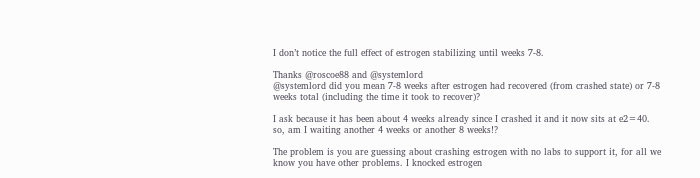I don’t notice the full effect of estrogen stabilizing until weeks 7-8.

Thanks @roscoe88 and @systemlord
@systemlord did you mean 7-8 weeks after estrogen had recovered (from crashed state) or 7-8 weeks total (including the time it took to recover)?

I ask because it has been about 4 weeks already since I crashed it and it now sits at e2=40. so, am I waiting another 4 weeks or another 8 weeks!?

The problem is you are guessing about crashing estrogen with no labs to support it, for all we know you have other problems. I knocked estrogen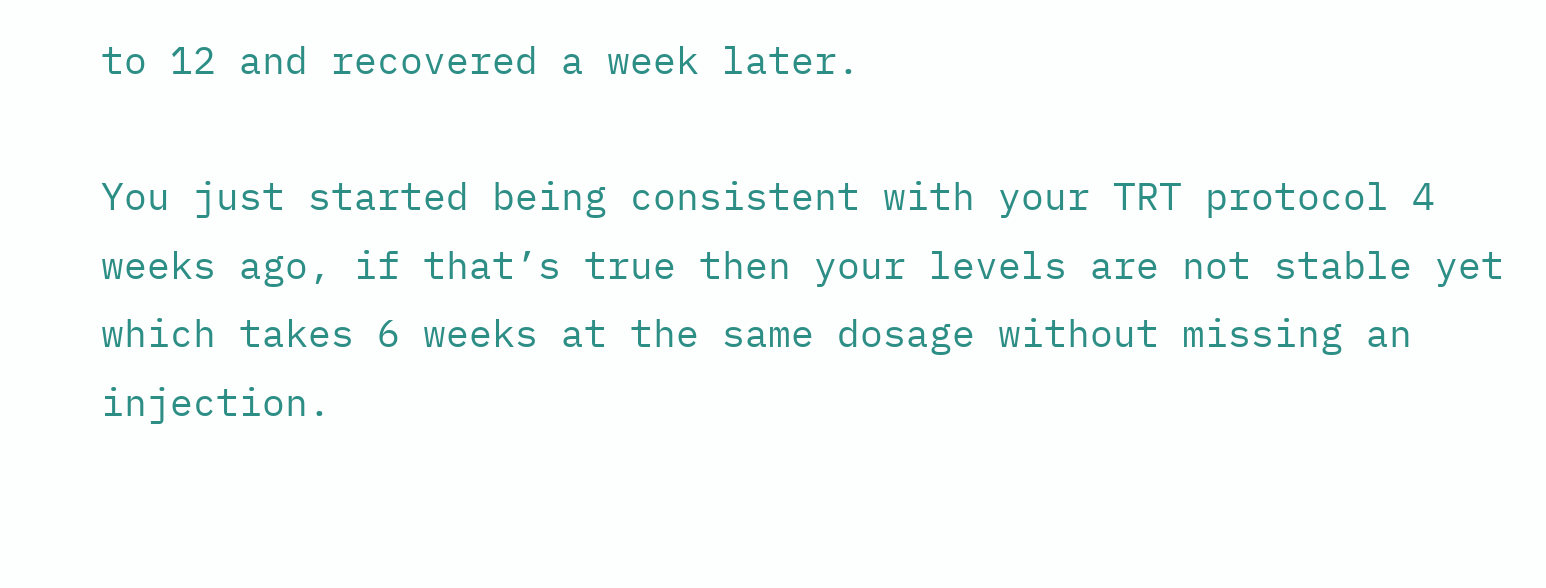to 12 and recovered a week later.

You just started being consistent with your TRT protocol 4 weeks ago, if that’s true then your levels are not stable yet which takes 6 weeks at the same dosage without missing an injection.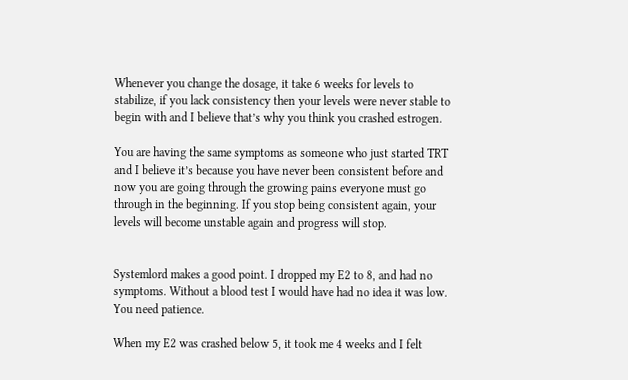Whenever you change the dosage, it take 6 weeks for levels to stabilize, if you lack consistency then your levels were never stable to begin with and I believe that’s why you think you crashed estrogen.

You are having the same symptoms as someone who just started TRT and I believe it’s because you have never been consistent before and now you are going through the growing pains everyone must go through in the beginning. If you stop being consistent again, your levels will become unstable again and progress will stop.


Systemlord makes a good point. I dropped my E2 to 8, and had no symptoms. Without a blood test I would have had no idea it was low. You need patience.

When my E2 was crashed below 5, it took me 4 weeks and I felt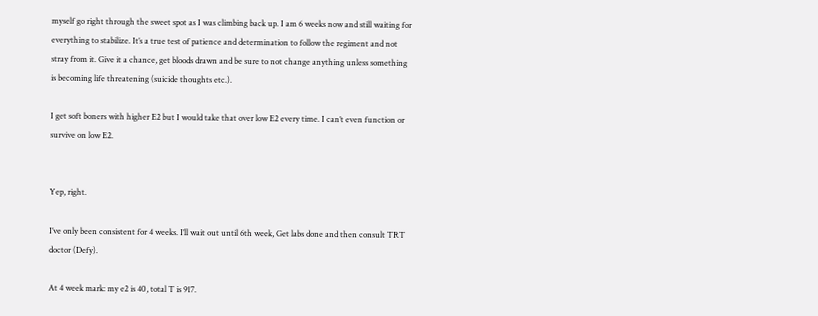myself go right through the sweet spot as I was climbing back up. I am 6 weeks now and still waiting for everything to stabilize. It’s a true test of patience and determination to follow the regiment and not stray from it. Give it a chance, get bloods drawn and be sure to not change anything unless something is becoming life threatening (suicide thoughts etc.).

I get soft boners with higher E2 but I would take that over low E2 every time. I can’t even function or survive on low E2.


Yep, right.

I’ve only been consistent for 4 weeks. I’ll wait out until 6th week, Get labs done and then consult TRT doctor (Defy).

At 4 week mark: my e2 is 40, total T is 917.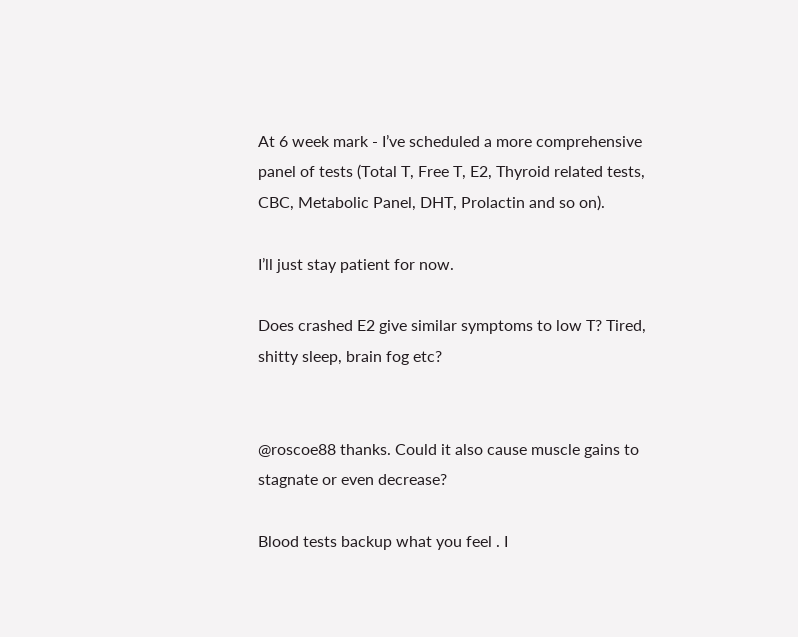At 6 week mark - I’ve scheduled a more comprehensive panel of tests (Total T, Free T, E2, Thyroid related tests, CBC, Metabolic Panel, DHT, Prolactin and so on).

I’ll just stay patient for now.

Does crashed E2 give similar symptoms to low T? Tired, shitty sleep, brain fog etc?


@roscoe88 thanks. Could it also cause muscle gains to stagnate or even decrease?

Blood tests backup what you feel . I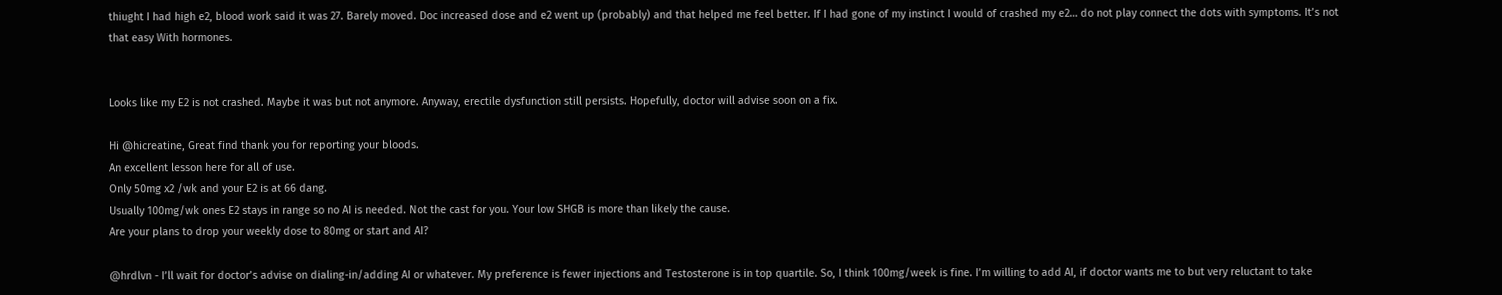thiught I had high e2, blood work said it was 27. Barely moved. Doc increased dose and e2 went up (probably) and that helped me feel better. If I had gone of my instinct I would of crashed my e2… do not play connect the dots with symptoms. It’s not that easy With hormones.


Looks like my E2 is not crashed. Maybe it was but not anymore. Anyway, erectile dysfunction still persists. Hopefully, doctor will advise soon on a fix.

Hi @hicreatine, Great find thank you for reporting your bloods.
An excellent lesson here for all of use.
Only 50mg x2 /wk and your E2 is at 66 dang.
Usually 100mg/wk ones E2 stays in range so no AI is needed. Not the cast for you. Your low SHGB is more than likely the cause.
Are your plans to drop your weekly dose to 80mg or start and AI?

@hrdlvn - I’ll wait for doctor’s advise on dialing-in/adding AI or whatever. My preference is fewer injections and Testosterone is in top quartile. So, I think 100mg/week is fine. I’m willing to add AI, if doctor wants me to but very reluctant to take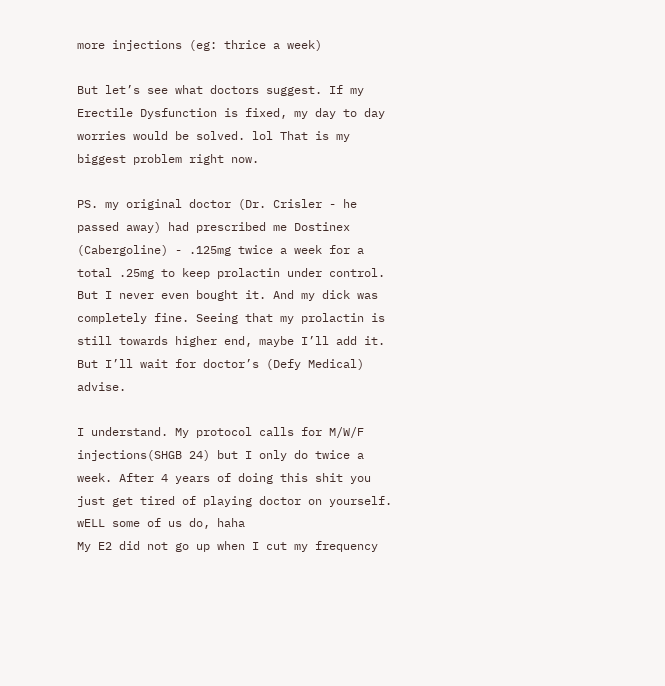more injections (eg: thrice a week)

But let’s see what doctors suggest. If my Erectile Dysfunction is fixed, my day to day worries would be solved. lol That is my biggest problem right now.

PS. my original doctor (Dr. Crisler - he passed away) had prescribed me Dostinex (Cabergoline) - .125mg twice a week for a total .25mg to keep prolactin under control. But I never even bought it. And my dick was completely fine. Seeing that my prolactin is still towards higher end, maybe I’ll add it. But I’ll wait for doctor’s (Defy Medical) advise.

I understand. My protocol calls for M/W/F injections(SHGB 24) but I only do twice a week. After 4 years of doing this shit you just get tired of playing doctor on yourself. wELL some of us do, haha
My E2 did not go up when I cut my frequency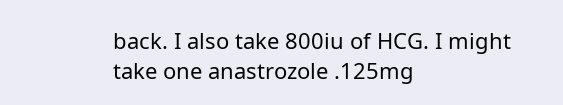back. I also take 800iu of HCG. I might take one anastrozole .125mg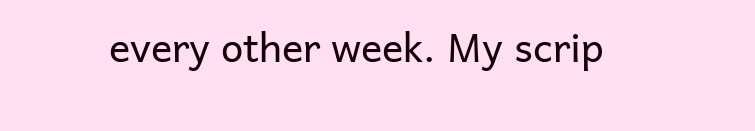every other week. My scrip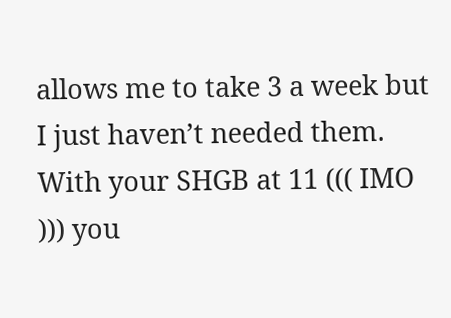allows me to take 3 a week but I just haven’t needed them. With your SHGB at 11 ((( IMO ))) you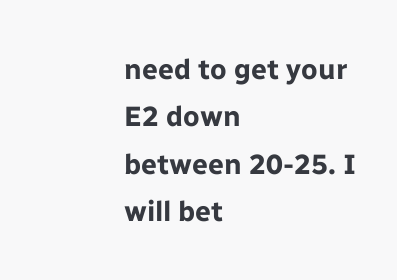need to get your E2 down between 20-25. I will bet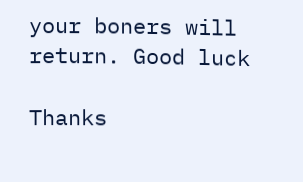your boners will return. Good luck

Thanks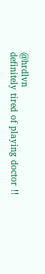@hrdlvn
definitely tired of playing doctor !!